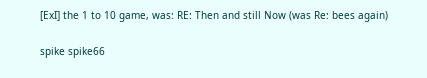[ExI] the 1 to 10 game, was: RE: Then and still Now (was Re: bees again)

spike spike66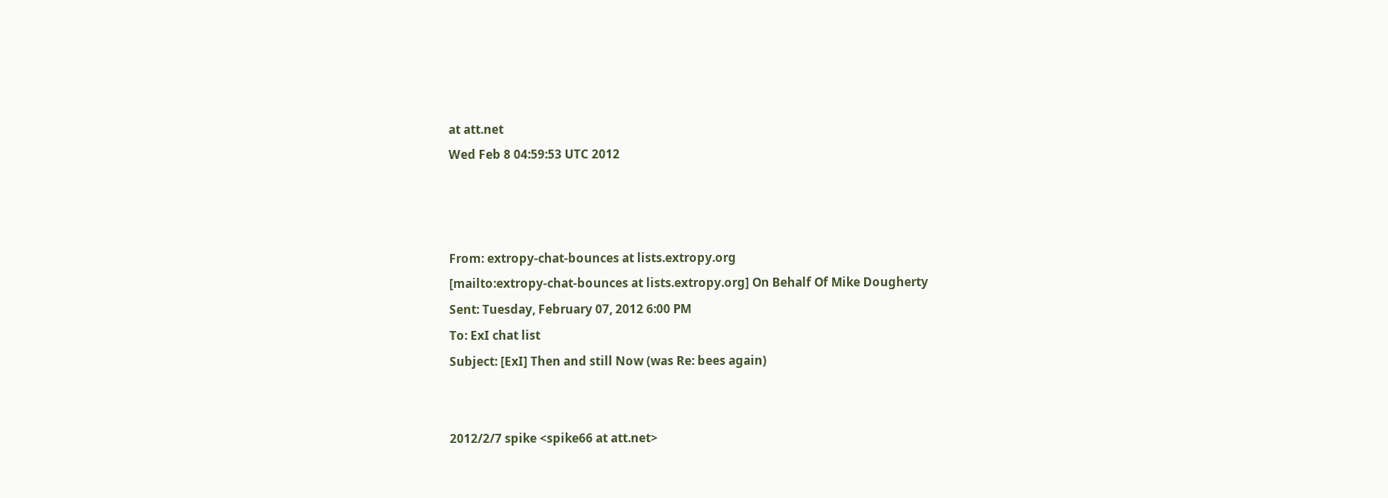at att.net
Wed Feb 8 04:59:53 UTC 2012



From: extropy-chat-bounces at lists.extropy.org
[mailto:extropy-chat-bounces at lists.extropy.org] On Behalf Of Mike Dougherty
Sent: Tuesday, February 07, 2012 6:00 PM
To: ExI chat list
Subject: [ExI] Then and still Now (was Re: bees again)


2012/2/7 spike <spike66 at att.net>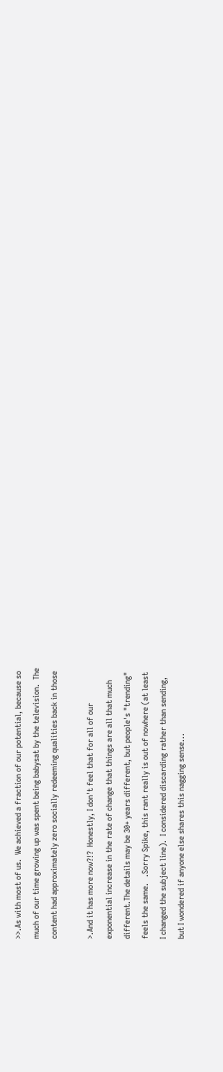>>.As with most of us.  We achieved a fraction of our potential, because so
much of our time growing up was spent being babysat by the television.  The
content had approximately zero socially redeeming qualities back in those

>.And it has more now?!?  Honestly, I don't feel that for all of our
exponential increase in the rate of change that things are all that much
different.The details may be 30+ years different, but people's "trending"
feels the same.   .Sorry Spike, this rant really is out of nowhere (at least
I changed the subject line).  I considered discarding rather than sending,
but I wondered if anyone else shares this nagging sense...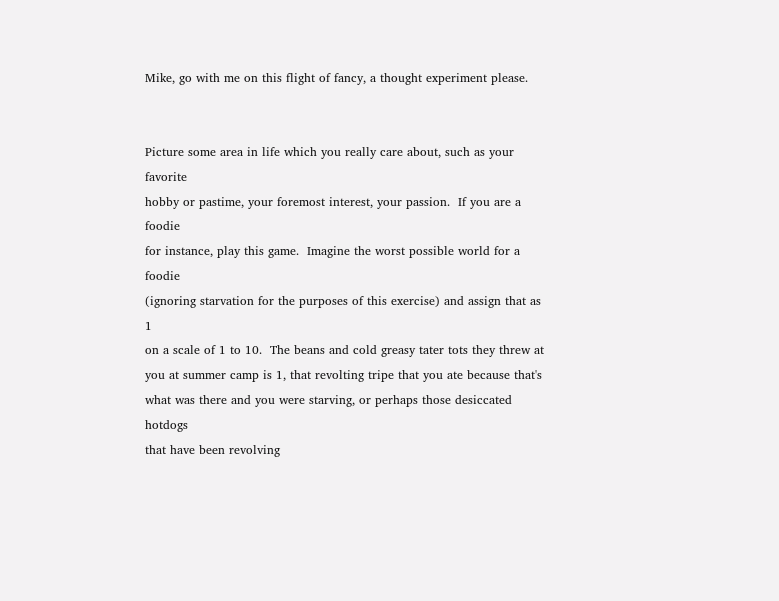Mike, go with me on this flight of fancy, a thought experiment please.


Picture some area in life which you really care about, such as your favorite
hobby or pastime, your foremost interest, your passion.  If you are a foodie
for instance, play this game.  Imagine the worst possible world for a foodie
(ignoring starvation for the purposes of this exercise) and assign that as 1
on a scale of 1 to 10.  The beans and cold greasy tater tots they threw at
you at summer camp is 1, that revolting tripe that you ate because that's
what was there and you were starving, or perhaps those desiccated hotdogs
that have been revolving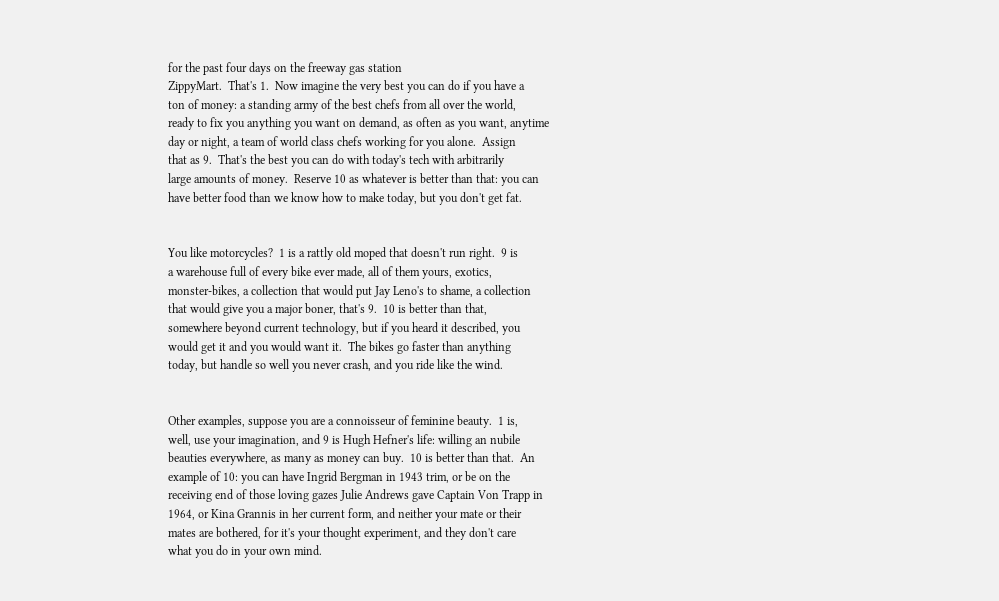for the past four days on the freeway gas station
ZippyMart.  That's 1.  Now imagine the very best you can do if you have a
ton of money: a standing army of the best chefs from all over the world,
ready to fix you anything you want on demand, as often as you want, anytime
day or night, a team of world class chefs working for you alone.  Assign
that as 9.  That's the best you can do with today's tech with arbitrarily
large amounts of money.  Reserve 10 as whatever is better than that: you can
have better food than we know how to make today, but you don't get fat.


You like motorcycles?  1 is a rattly old moped that doesn't run right.  9 is
a warehouse full of every bike ever made, all of them yours, exotics,
monster-bikes, a collection that would put Jay Leno's to shame, a collection
that would give you a major boner, that's 9.  10 is better than that,
somewhere beyond current technology, but if you heard it described, you
would get it and you would want it.  The bikes go faster than anything
today, but handle so well you never crash, and you ride like the wind.


Other examples, suppose you are a connoisseur of feminine beauty.  1 is,
well, use your imagination, and 9 is Hugh Hefner's life: willing an nubile
beauties everywhere, as many as money can buy.  10 is better than that.  An
example of 10: you can have Ingrid Bergman in 1943 trim, or be on the
receiving end of those loving gazes Julie Andrews gave Captain Von Trapp in
1964, or Kina Grannis in her current form, and neither your mate or their
mates are bothered, for it's your thought experiment, and they don't care
what you do in your own mind.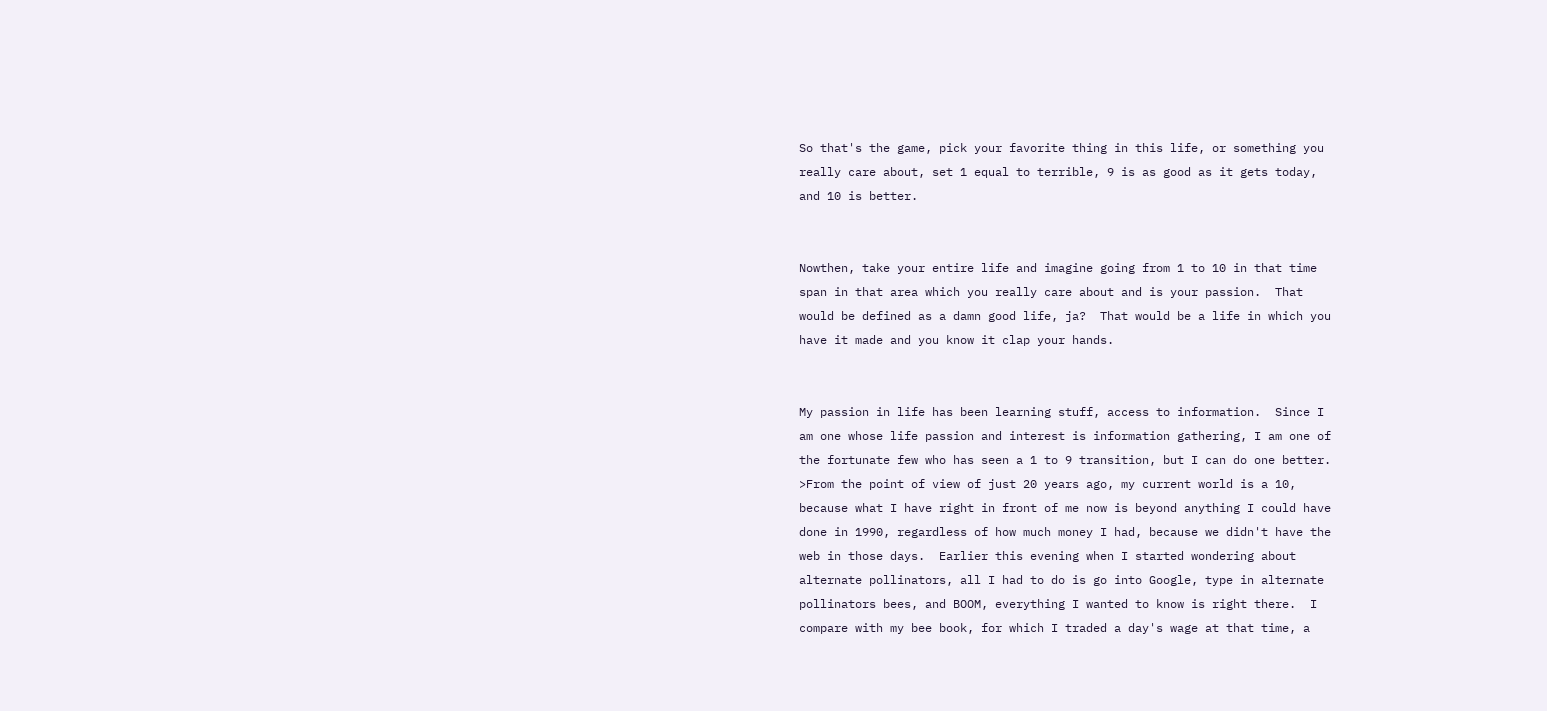So that's the game, pick your favorite thing in this life, or something you
really care about, set 1 equal to terrible, 9 is as good as it gets today,
and 10 is better.


Nowthen, take your entire life and imagine going from 1 to 10 in that time
span in that area which you really care about and is your passion.  That
would be defined as a damn good life, ja?  That would be a life in which you
have it made and you know it clap your hands.


My passion in life has been learning stuff, access to information.  Since I
am one whose life passion and interest is information gathering, I am one of
the fortunate few who has seen a 1 to 9 transition, but I can do one better.
>From the point of view of just 20 years ago, my current world is a 10,
because what I have right in front of me now is beyond anything I could have
done in 1990, regardless of how much money I had, because we didn't have the
web in those days.  Earlier this evening when I started wondering about
alternate pollinators, all I had to do is go into Google, type in alternate
pollinators bees, and BOOM, everything I wanted to know is right there.  I
compare with my bee book, for which I traded a day's wage at that time, a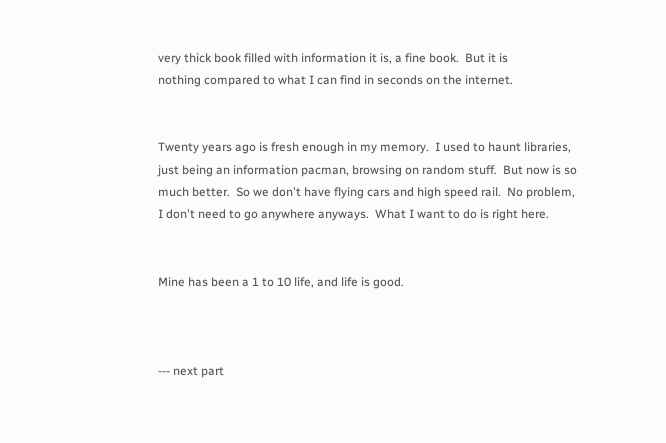very thick book filled with information it is, a fine book.  But it is
nothing compared to what I can find in seconds on the internet.


Twenty years ago is fresh enough in my memory.  I used to haunt libraries,
just being an information pacman, browsing on random stuff.  But now is so
much better.  So we don't have flying cars and high speed rail.  No problem,
I don't need to go anywhere anyways.  What I want to do is right here.


Mine has been a 1 to 10 life, and life is good.



--- next part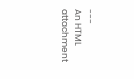---
An HTML attachment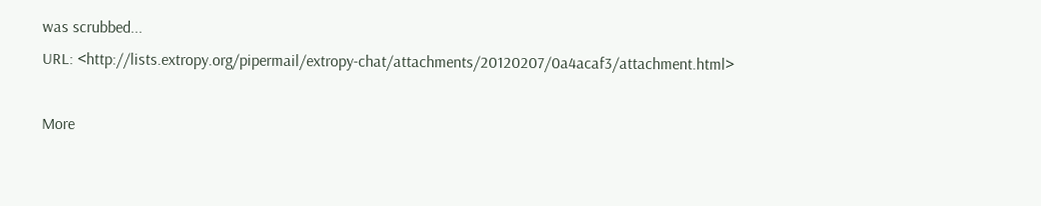was scrubbed...
URL: <http://lists.extropy.org/pipermail/extropy-chat/attachments/20120207/0a4acaf3/attachment.html>

More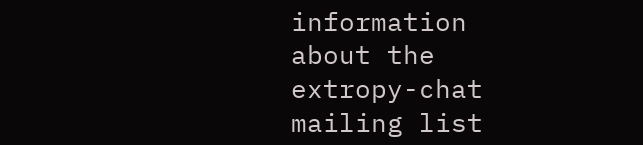information about the extropy-chat mailing list